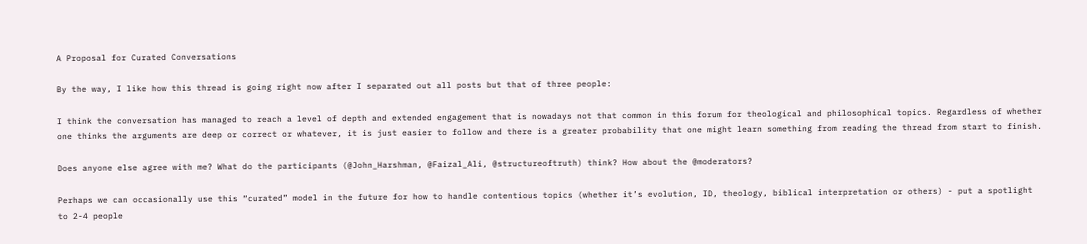A Proposal for Curated Conversations

By the way, I like how this thread is going right now after I separated out all posts but that of three people:

I think the conversation has managed to reach a level of depth and extended engagement that is nowadays not that common in this forum for theological and philosophical topics. Regardless of whether one thinks the arguments are deep or correct or whatever, it is just easier to follow and there is a greater probability that one might learn something from reading the thread from start to finish.

Does anyone else agree with me? What do the participants (@John_Harshman, @Faizal_Ali, @structureoftruth) think? How about the @moderators?

Perhaps we can occasionally use this “curated” model in the future for how to handle contentious topics (whether it’s evolution, ID, theology, biblical interpretation or others) - put a spotlight to 2-4 people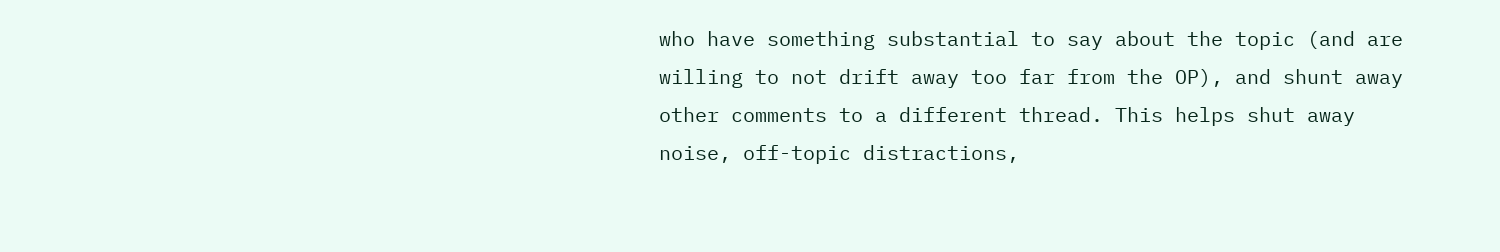who have something substantial to say about the topic (and are willing to not drift away too far from the OP), and shunt away other comments to a different thread. This helps shut away noise, off-topic distractions,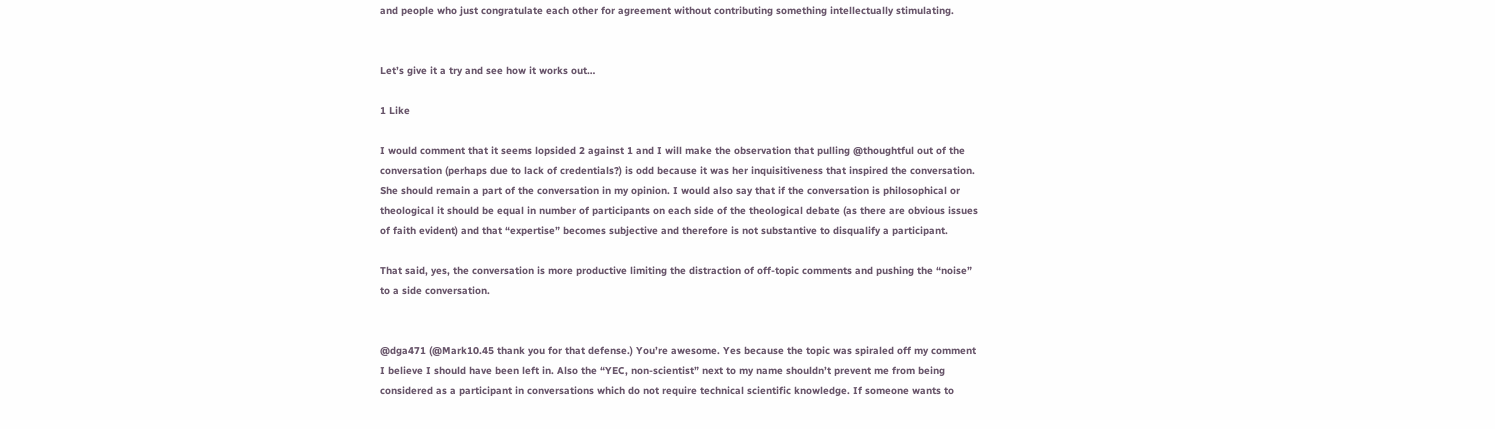and people who just congratulate each other for agreement without contributing something intellectually stimulating.


Let’s give it a try and see how it works out…

1 Like

I would comment that it seems lopsided 2 against 1 and I will make the observation that pulling @thoughtful out of the conversation (perhaps due to lack of credentials?) is odd because it was her inquisitiveness that inspired the conversation. She should remain a part of the conversation in my opinion. I would also say that if the conversation is philosophical or theological it should be equal in number of participants on each side of the theological debate (as there are obvious issues of faith evident) and that “expertise” becomes subjective and therefore is not substantive to disqualify a participant.

That said, yes, the conversation is more productive limiting the distraction of off-topic comments and pushing the “noise” to a side conversation.


@dga471 (@Mark10.45 thank you for that defense.) You’re awesome. Yes because the topic was spiraled off my comment I believe I should have been left in. Also the “YEC, non-scientist” next to my name shouldn’t prevent me from being considered as a participant in conversations which do not require technical scientific knowledge. If someone wants to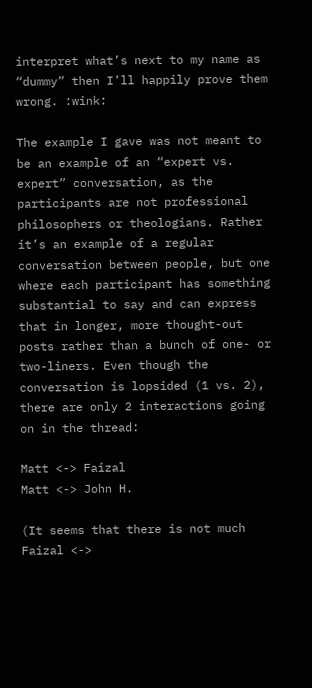interpret what’s next to my name as “dummy” then I’ll happily prove them wrong. :wink:

The example I gave was not meant to be an example of an “expert vs. expert” conversation, as the participants are not professional philosophers or theologians. Rather it’s an example of a regular conversation between people, but one where each participant has something substantial to say and can express that in longer, more thought-out posts rather than a bunch of one- or two-liners. Even though the conversation is lopsided (1 vs. 2), there are only 2 interactions going on in the thread:

Matt <-> Faizal
Matt <-> John H.

(It seems that there is not much Faizal <->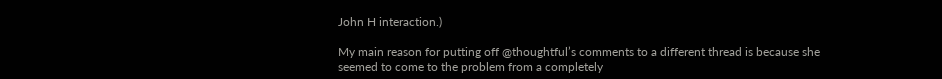John H interaction.)

My main reason for putting off @thoughtful’s comments to a different thread is because she seemed to come to the problem from a completely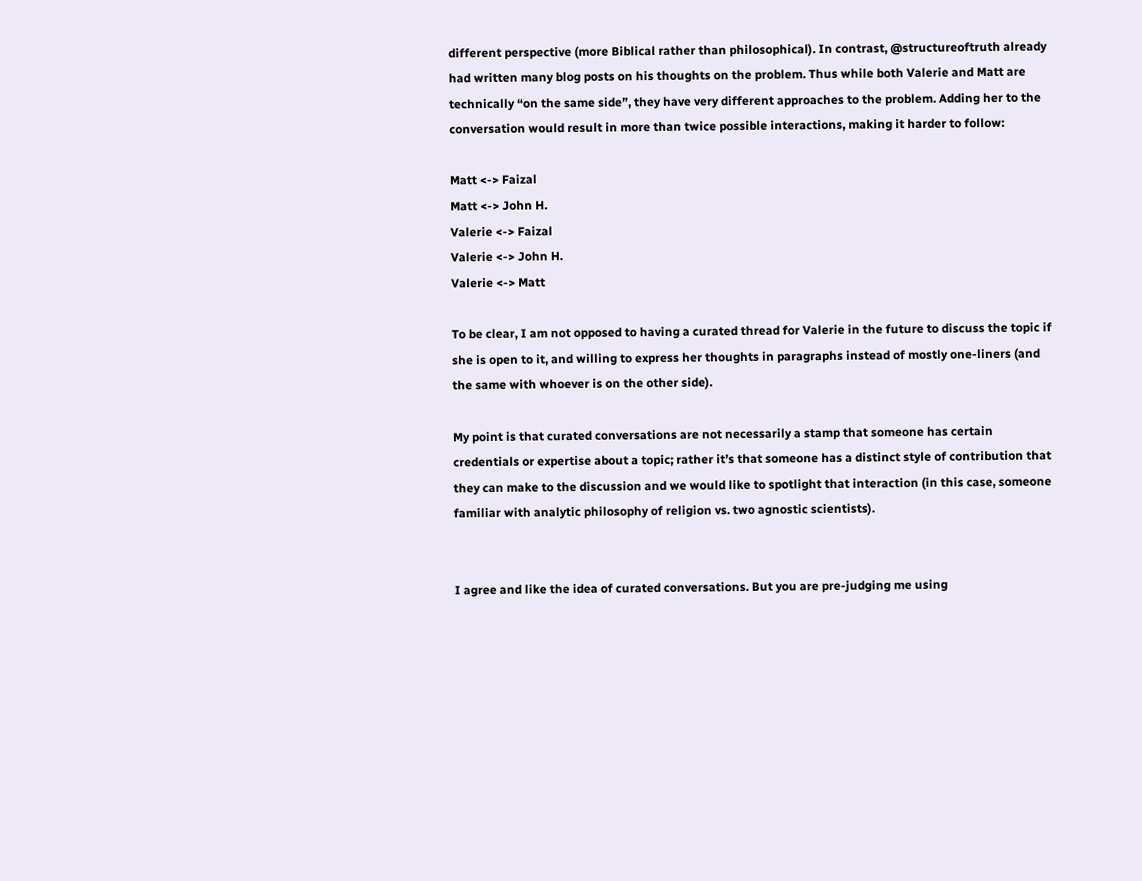different perspective (more Biblical rather than philosophical). In contrast, @structureoftruth already had written many blog posts on his thoughts on the problem. Thus while both Valerie and Matt are technically “on the same side”, they have very different approaches to the problem. Adding her to the conversation would result in more than twice possible interactions, making it harder to follow:

Matt <-> Faizal
Matt <-> John H.
Valerie <-> Faizal
Valerie <-> John H.
Valerie <-> Matt

To be clear, I am not opposed to having a curated thread for Valerie in the future to discuss the topic if she is open to it, and willing to express her thoughts in paragraphs instead of mostly one-liners (and the same with whoever is on the other side).

My point is that curated conversations are not necessarily a stamp that someone has certain credentials or expertise about a topic; rather it’s that someone has a distinct style of contribution that they can make to the discussion and we would like to spotlight that interaction (in this case, someone familiar with analytic philosophy of religion vs. two agnostic scientists).


I agree and like the idea of curated conversations. But you are pre-judging me using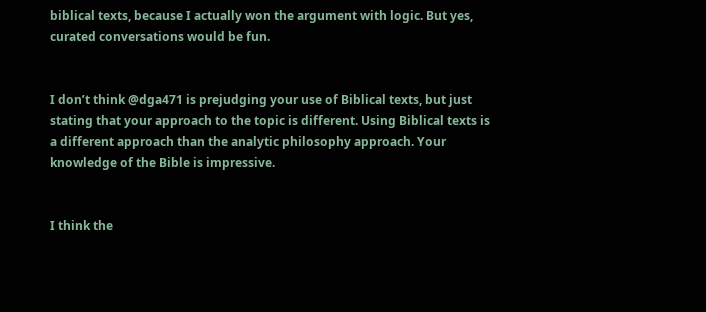biblical texts, because I actually won the argument with logic. But yes, curated conversations would be fun.


I don’t think @dga471 is prejudging your use of Biblical texts, but just stating that your approach to the topic is different. Using Biblical texts is a different approach than the analytic philosophy approach. Your knowledge of the Bible is impressive.


I think the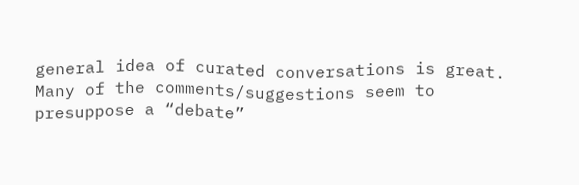general idea of curated conversations is great. Many of the comments/suggestions seem to presuppose a “debate”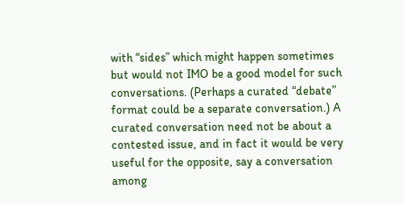with “sides” which might happen sometimes but would not IMO be a good model for such conversations. (Perhaps a curated “debate” format could be a separate conversation.) A curated conversation need not be about a contested issue, and in fact it would be very useful for the opposite, say a conversation among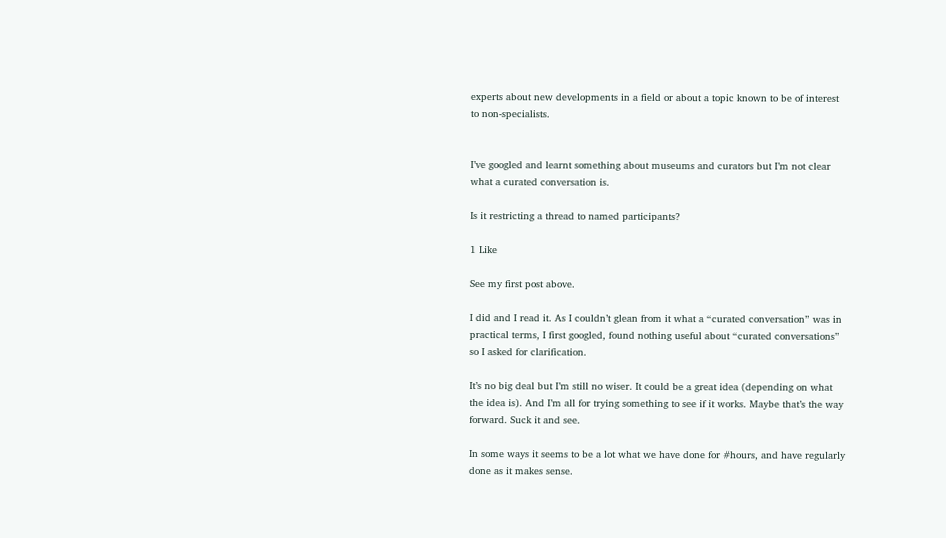experts about new developments in a field or about a topic known to be of interest to non-specialists.


I’ve googled and learnt something about museums and curators but I’m not clear what a curated conversation is.

Is it restricting a thread to named participants?

1 Like

See my first post above.

I did and I read it. As I couldn’t glean from it what a “curated conversation” was in practical terms, I first googled, found nothing useful about “curated conversations” so I asked for clarification.

It’s no big deal but I’m still no wiser. It could be a great idea (depending on what the idea is). And I’m all for trying something to see if it works. Maybe that’s the way forward. Suck it and see.

In some ways it seems to be a lot what we have done for #hours, and have regularly done as it makes sense.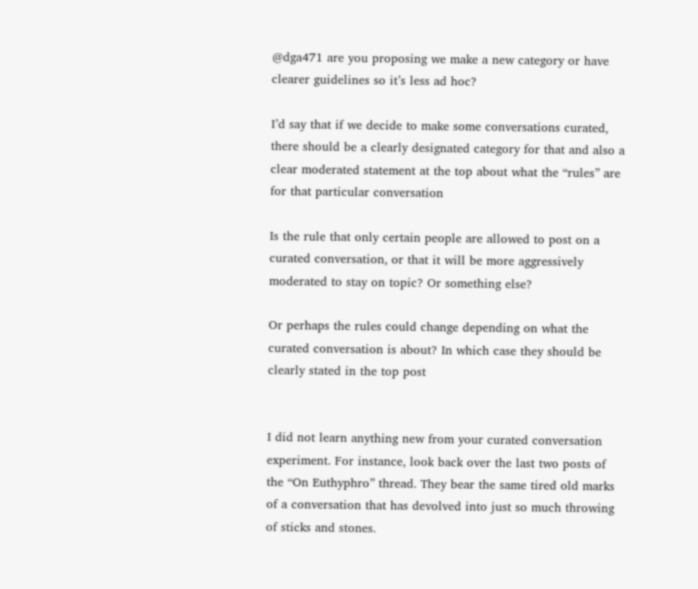@dga471 are you proposing we make a new category or have clearer guidelines so it’s less ad hoc?

I’d say that if we decide to make some conversations curated, there should be a clearly designated category for that and also a clear moderated statement at the top about what the “rules” are for that particular conversation

Is the rule that only certain people are allowed to post on a curated conversation, or that it will be more aggressively moderated to stay on topic? Or something else?

Or perhaps the rules could change depending on what the curated conversation is about? In which case they should be clearly stated in the top post


I did not learn anything new from your curated conversation experiment. For instance, look back over the last two posts of the “On Euthyphro” thread. They bear the same tired old marks of a conversation that has devolved into just so much throwing of sticks and stones.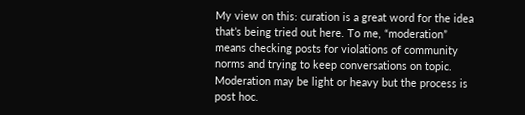My view on this: curation is a great word for the idea that’s being tried out here. To me, “moderation” means checking posts for violations of community norms and trying to keep conversations on topic. Moderation may be light or heavy but the process is post hoc.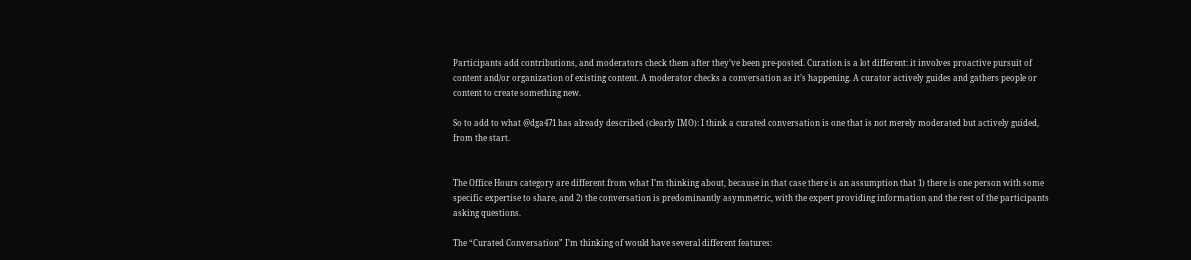Participants add contributions, and moderators check them after they’ve been pre-posted. Curation is a lot different: it involves proactive pursuit of content and/or organization of existing content. A moderator checks a conversation as it’s happening. A curator actively guides and gathers people or content to create something new.

So to add to what @dga471 has already described (clearly IMO): I think a curated conversation is one that is not merely moderated but actively guided, from the start.


The Office Hours category are different from what I’m thinking about, because in that case there is an assumption that 1) there is one person with some specific expertise to share, and 2) the conversation is predominantly asymmetric, with the expert providing information and the rest of the participants asking questions.

The “Curated Conversation” I’m thinking of would have several different features: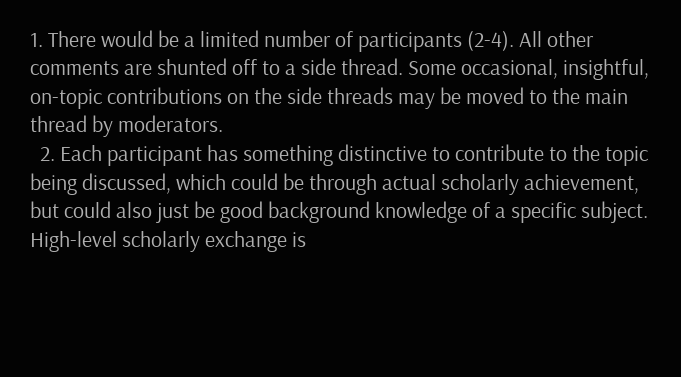1. There would be a limited number of participants (2-4). All other comments are shunted off to a side thread. Some occasional, insightful, on-topic contributions on the side threads may be moved to the main thread by moderators.
  2. Each participant has something distinctive to contribute to the topic being discussed, which could be through actual scholarly achievement, but could also just be good background knowledge of a specific subject. High-level scholarly exchange is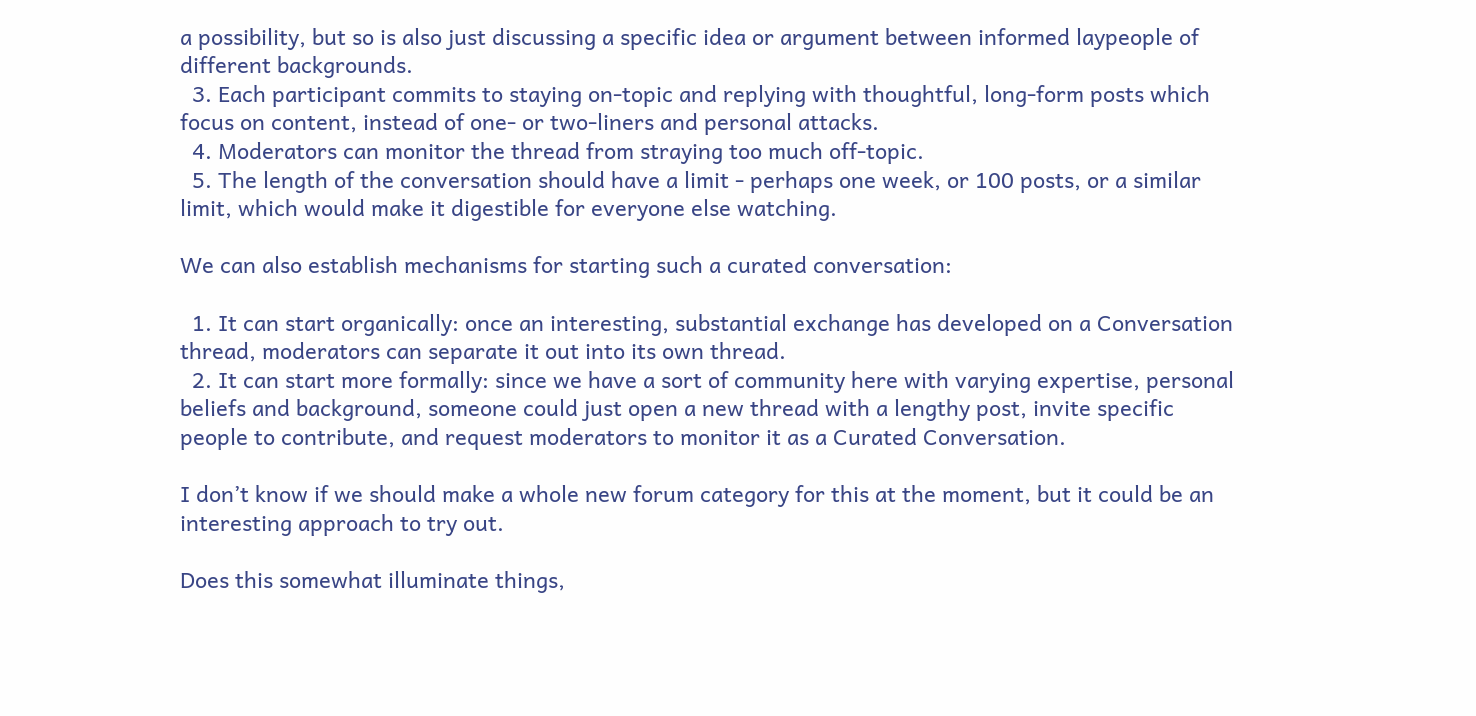a possibility, but so is also just discussing a specific idea or argument between informed laypeople of different backgrounds.
  3. Each participant commits to staying on-topic and replying with thoughtful, long-form posts which focus on content, instead of one- or two-liners and personal attacks.
  4. Moderators can monitor the thread from straying too much off-topic.
  5. The length of the conversation should have a limit - perhaps one week, or 100 posts, or a similar limit, which would make it digestible for everyone else watching.

We can also establish mechanisms for starting such a curated conversation:

  1. It can start organically: once an interesting, substantial exchange has developed on a Conversation thread, moderators can separate it out into its own thread.
  2. It can start more formally: since we have a sort of community here with varying expertise, personal beliefs and background, someone could just open a new thread with a lengthy post, invite specific people to contribute, and request moderators to monitor it as a Curated Conversation.

I don’t know if we should make a whole new forum category for this at the moment, but it could be an interesting approach to try out.

Does this somewhat illuminate things,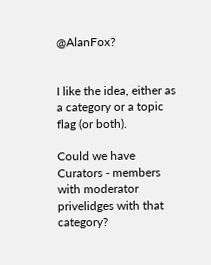@AlanFox?


I like the idea, either as a category or a topic flag (or both).

Could we have Curators - members with moderator privelidges with that category?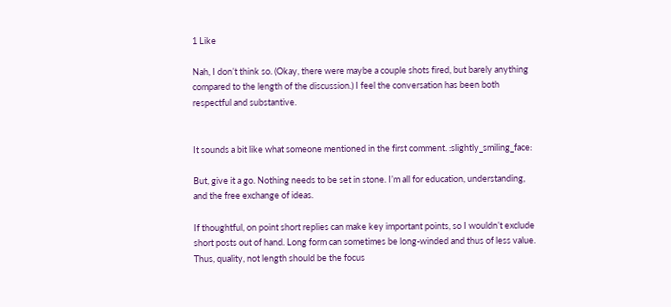1 Like

Nah, I don’t think so. (Okay, there were maybe a couple shots fired, but barely anything compared to the length of the discussion.) I feel the conversation has been both respectful and substantive.


It sounds a bit like what someone mentioned in the first comment. :slightly_smiling_face:

But, give it a go. Nothing needs to be set in stone. I’m all for education, understanding, and the free exchange of ideas.

If thoughtful, on point short replies can make key important points, so I wouldn’t exclude short posts out of hand. Long form can sometimes be long-winded and thus of less value. Thus, quality, not length should be the focus